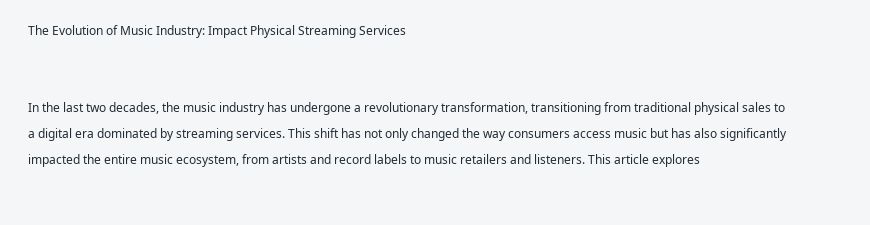The Evolution of Music Industry: Impact Physical Streaming Services


In the last two decades, the music industry has undergone a revolutionary transformation, transitioning from traditional physical sales to a digital era dominated by streaming services. This shift has not only changed the way consumers access music but has also significantly impacted the entire music ecosystem, from artists and record labels to music retailers and listeners. This article explores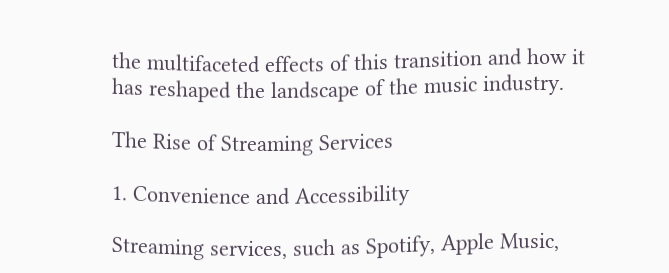the multifaceted effects of this transition and how it has reshaped the landscape of the music industry.

The Rise of Streaming Services

1. Convenience and Accessibility

Streaming services, such as Spotify, Apple Music,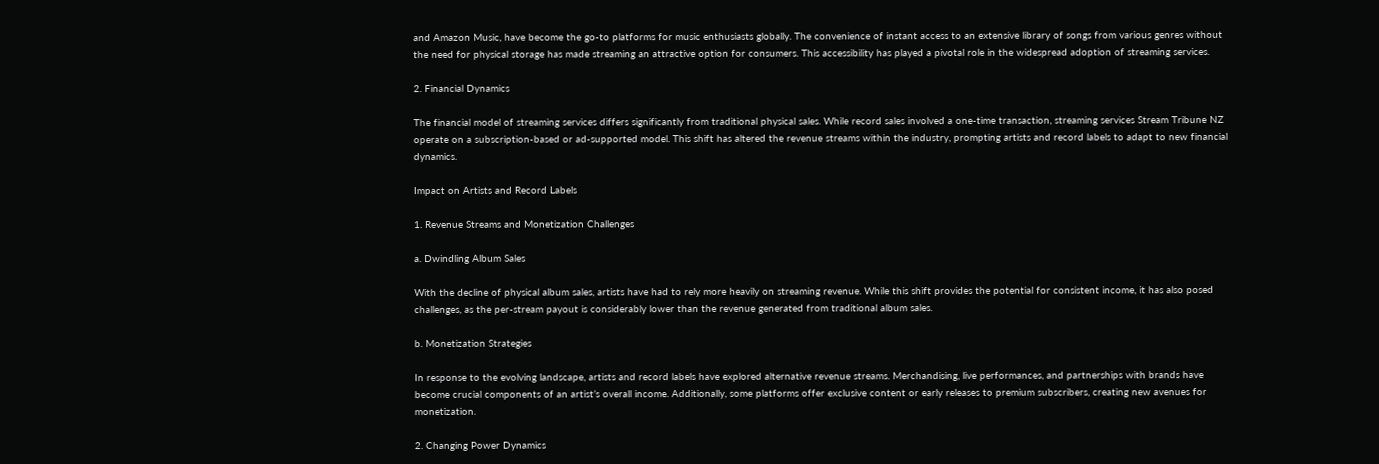and Amazon Music, have become the go-to platforms for music enthusiasts globally. The convenience of instant access to an extensive library of songs from various genres without the need for physical storage has made streaming an attractive option for consumers. This accessibility has played a pivotal role in the widespread adoption of streaming services.

2. Financial Dynamics

The financial model of streaming services differs significantly from traditional physical sales. While record sales involved a one-time transaction, streaming services Stream Tribune NZ operate on a subscription-based or ad-supported model. This shift has altered the revenue streams within the industry, prompting artists and record labels to adapt to new financial dynamics.

Impact on Artists and Record Labels

1. Revenue Streams and Monetization Challenges

a. Dwindling Album Sales

With the decline of physical album sales, artists have had to rely more heavily on streaming revenue. While this shift provides the potential for consistent income, it has also posed challenges, as the per-stream payout is considerably lower than the revenue generated from traditional album sales.

b. Monetization Strategies

In response to the evolving landscape, artists and record labels have explored alternative revenue streams. Merchandising, live performances, and partnerships with brands have become crucial components of an artist’s overall income. Additionally, some platforms offer exclusive content or early releases to premium subscribers, creating new avenues for monetization.

2. Changing Power Dynamics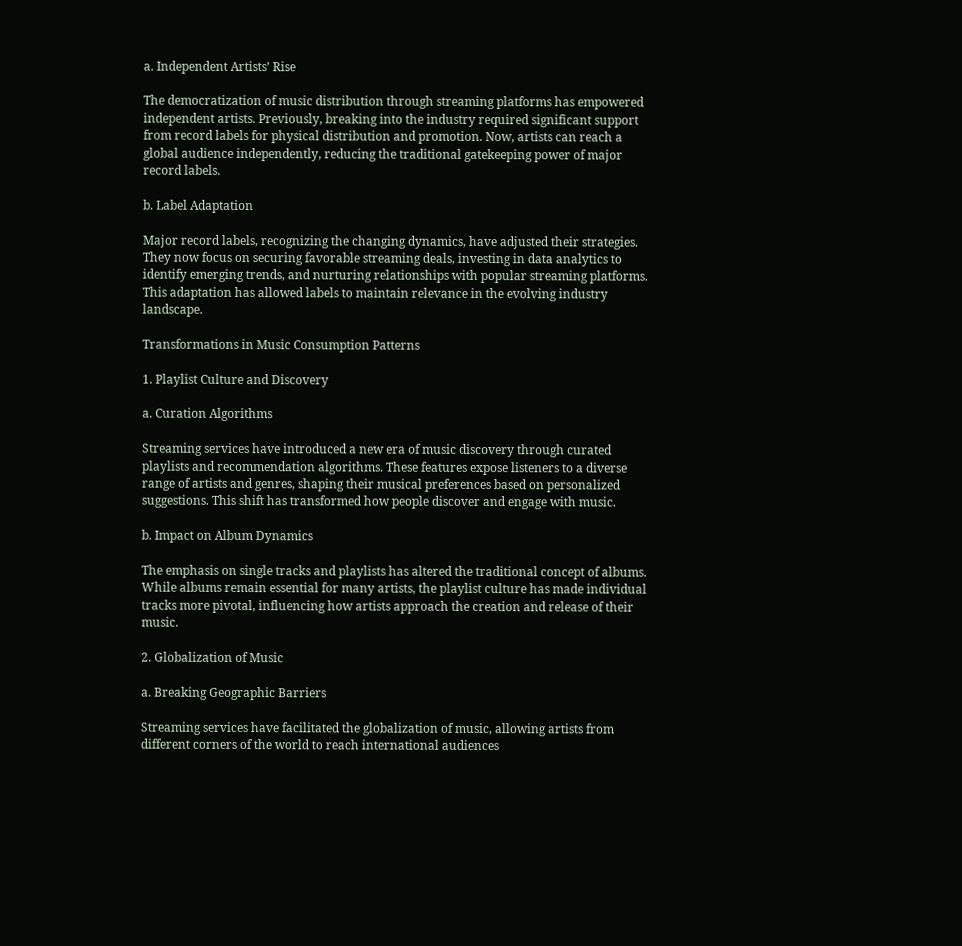a. Independent Artists’ Rise

The democratization of music distribution through streaming platforms has empowered independent artists. Previously, breaking into the industry required significant support from record labels for physical distribution and promotion. Now, artists can reach a global audience independently, reducing the traditional gatekeeping power of major record labels.

b. Label Adaptation

Major record labels, recognizing the changing dynamics, have adjusted their strategies. They now focus on securing favorable streaming deals, investing in data analytics to identify emerging trends, and nurturing relationships with popular streaming platforms. This adaptation has allowed labels to maintain relevance in the evolving industry landscape.

Transformations in Music Consumption Patterns

1. Playlist Culture and Discovery

a. Curation Algorithms

Streaming services have introduced a new era of music discovery through curated playlists and recommendation algorithms. These features expose listeners to a diverse range of artists and genres, shaping their musical preferences based on personalized suggestions. This shift has transformed how people discover and engage with music.

b. Impact on Album Dynamics

The emphasis on single tracks and playlists has altered the traditional concept of albums. While albums remain essential for many artists, the playlist culture has made individual tracks more pivotal, influencing how artists approach the creation and release of their music.

2. Globalization of Music

a. Breaking Geographic Barriers

Streaming services have facilitated the globalization of music, allowing artists from different corners of the world to reach international audiences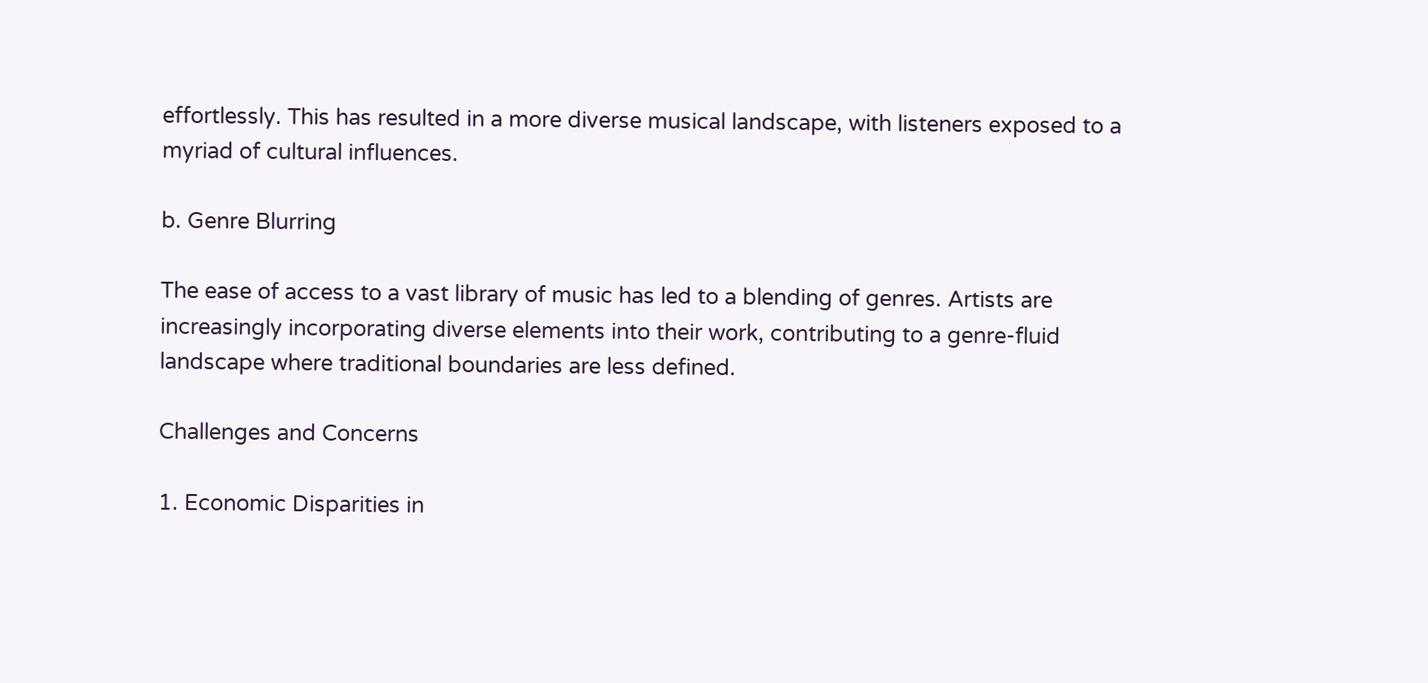effortlessly. This has resulted in a more diverse musical landscape, with listeners exposed to a myriad of cultural influences.

b. Genre Blurring

The ease of access to a vast library of music has led to a blending of genres. Artists are increasingly incorporating diverse elements into their work, contributing to a genre-fluid landscape where traditional boundaries are less defined.

Challenges and Concerns

1. Economic Disparities in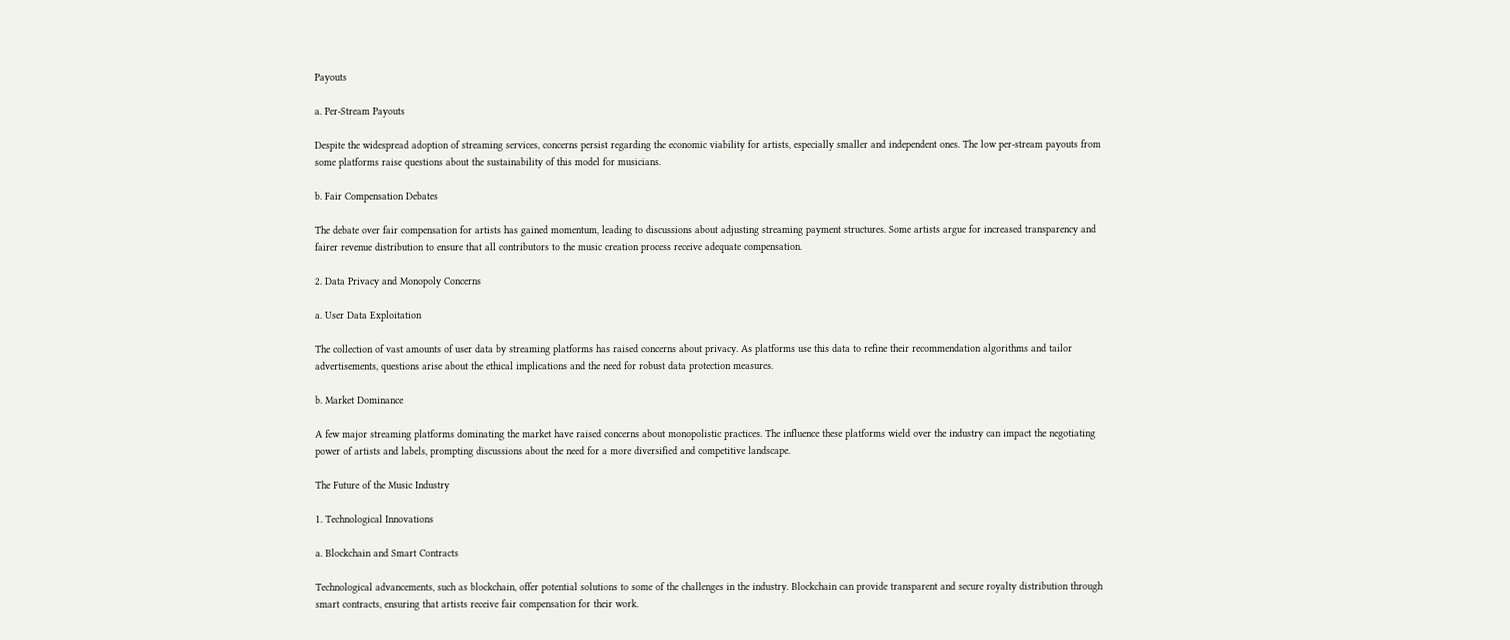Payouts

a. Per-Stream Payouts

Despite the widespread adoption of streaming services, concerns persist regarding the economic viability for artists, especially smaller and independent ones. The low per-stream payouts from some platforms raise questions about the sustainability of this model for musicians.

b. Fair Compensation Debates

The debate over fair compensation for artists has gained momentum, leading to discussions about adjusting streaming payment structures. Some artists argue for increased transparency and fairer revenue distribution to ensure that all contributors to the music creation process receive adequate compensation.

2. Data Privacy and Monopoly Concerns

a. User Data Exploitation

The collection of vast amounts of user data by streaming platforms has raised concerns about privacy. As platforms use this data to refine their recommendation algorithms and tailor advertisements, questions arise about the ethical implications and the need for robust data protection measures.

b. Market Dominance

A few major streaming platforms dominating the market have raised concerns about monopolistic practices. The influence these platforms wield over the industry can impact the negotiating power of artists and labels, prompting discussions about the need for a more diversified and competitive landscape.

The Future of the Music Industry

1. Technological Innovations

a. Blockchain and Smart Contracts

Technological advancements, such as blockchain, offer potential solutions to some of the challenges in the industry. Blockchain can provide transparent and secure royalty distribution through smart contracts, ensuring that artists receive fair compensation for their work.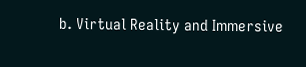b. Virtual Reality and Immersive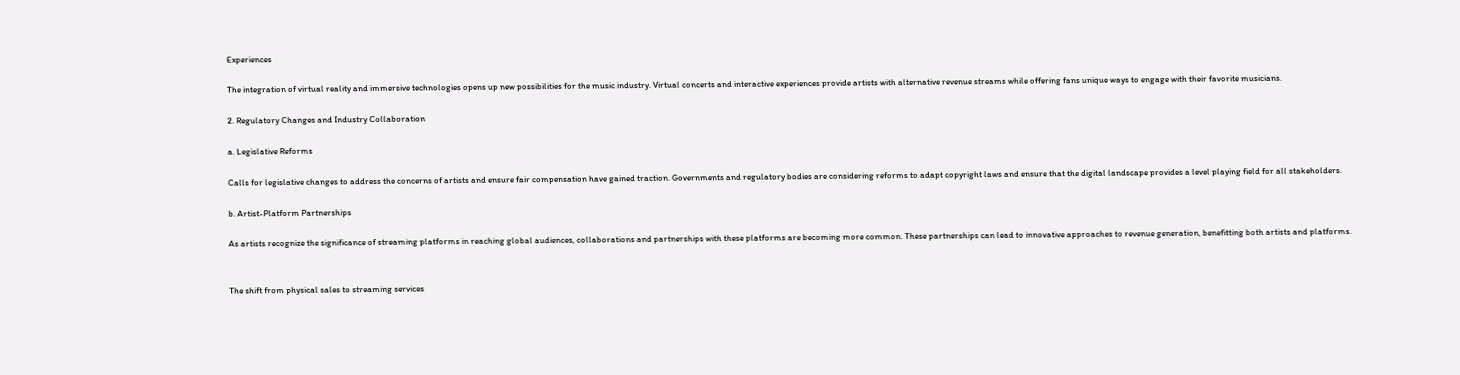Experiences

The integration of virtual reality and immersive technologies opens up new possibilities for the music industry. Virtual concerts and interactive experiences provide artists with alternative revenue streams while offering fans unique ways to engage with their favorite musicians.

2. Regulatory Changes and Industry Collaboration

a. Legislative Reforms

Calls for legislative changes to address the concerns of artists and ensure fair compensation have gained traction. Governments and regulatory bodies are considering reforms to adapt copyright laws and ensure that the digital landscape provides a level playing field for all stakeholders.

b. Artist-Platform Partnerships

As artists recognize the significance of streaming platforms in reaching global audiences, collaborations and partnerships with these platforms are becoming more common. These partnerships can lead to innovative approaches to revenue generation, benefitting both artists and platforms.


The shift from physical sales to streaming services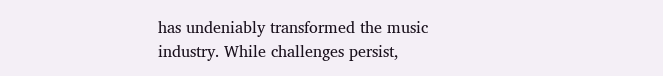has undeniably transformed the music industry. While challenges persist,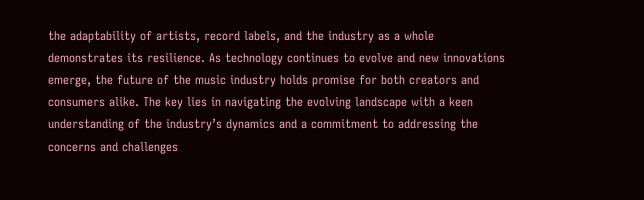the adaptability of artists, record labels, and the industry as a whole demonstrates its resilience. As technology continues to evolve and new innovations emerge, the future of the music industry holds promise for both creators and consumers alike. The key lies in navigating the evolving landscape with a keen understanding of the industry’s dynamics and a commitment to addressing the concerns and challenges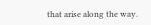that arise along the way.